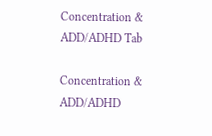Concentration & ADD/ADHD Tab

Concentration & ADD/ADHD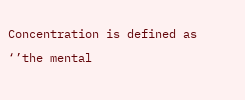Concentration is defined as ‘’the mental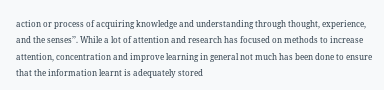action or process of acquiring knowledge and understanding through thought, experience, and the senses’’. While a lot of attention and research has focused on methods to increase attention, concentration and improve learning in general not much has been done to ensure that the information learnt is adequately stored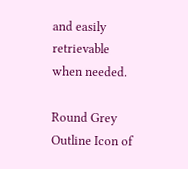and easily retrievable when needed.

Round Grey Outline Icon of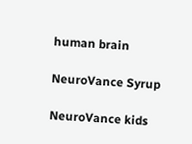human brain

NeuroVance Syrup

NeuroVance kids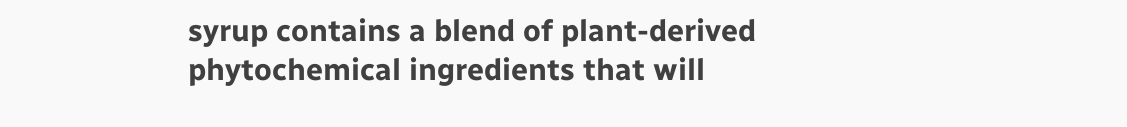syrup contains a blend of plant-derived phytochemical ingredients that will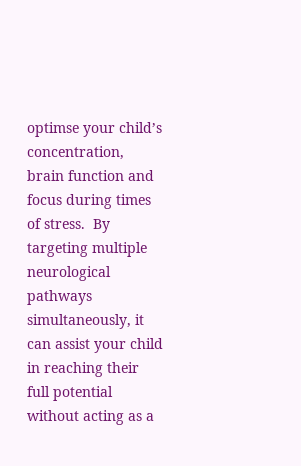optimse your child’s concentration, brain function and focus during times of stress.  By targeting multiple neurological pathways simultaneously, it can assist your child in reaching their full potential without acting as a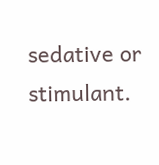sedative or stimulant.